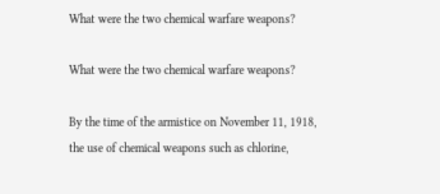What were the two chemical warfare weapons?

What were the two chemical warfare weapons?

By the time of the armistice on November 11, 1918, the use of chemical weapons such as chlorine,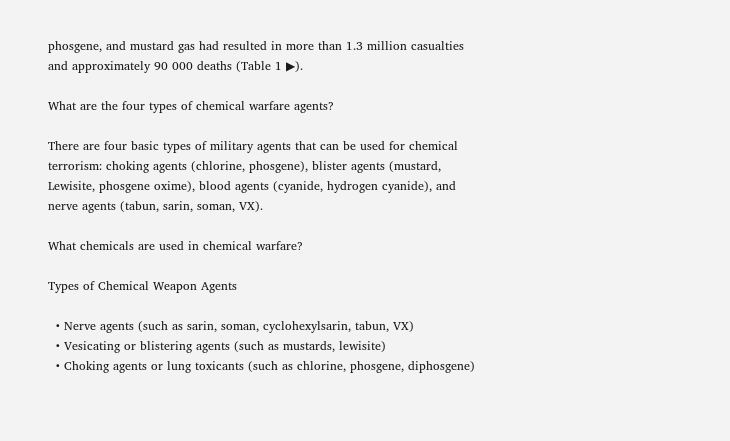phosgene, and mustard gas had resulted in more than 1.3 million casualties and approximately 90 000 deaths (Table 1 ▶).

What are the four types of chemical warfare agents?

There are four basic types of military agents that can be used for chemical terrorism: choking agents (chlorine, phosgene), blister agents (mustard, Lewisite, phosgene oxime), blood agents (cyanide, hydrogen cyanide), and nerve agents (tabun, sarin, soman, VX).

What chemicals are used in chemical warfare?

Types of Chemical Weapon Agents

  • Nerve agents (such as sarin, soman, cyclohexylsarin, tabun, VX)
  • Vesicating or blistering agents (such as mustards, lewisite)
  • Choking agents or lung toxicants (such as chlorine, phosgene, diphosgene)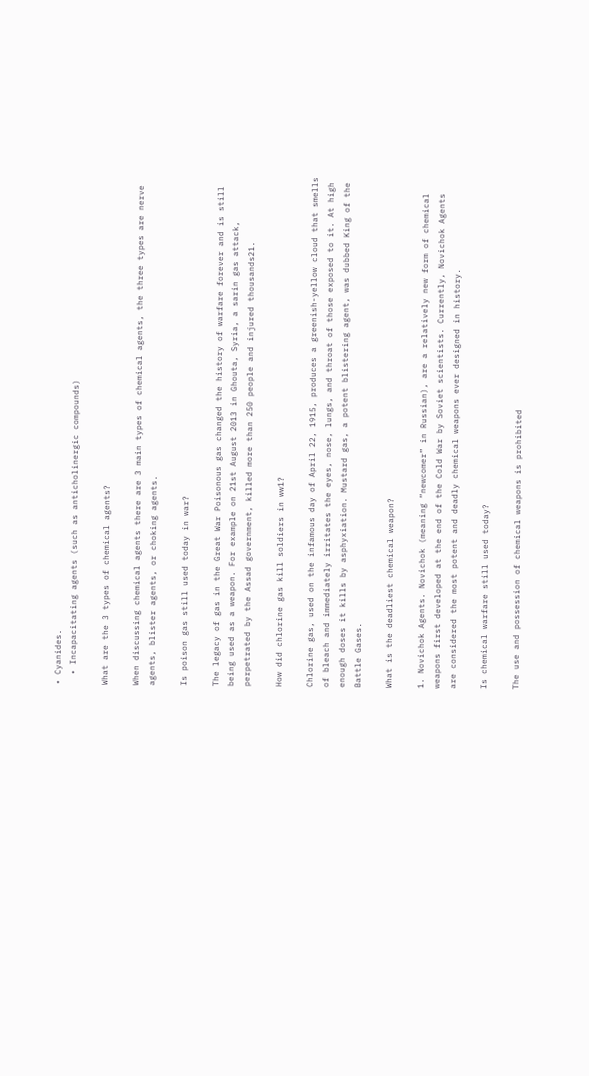• Cyanides.
  • Incapacitating agents (such as anticholinergic compounds)

What are the 3 types of chemical agents?

When discussing chemical agents there are 3 main types of chemical agents, the three types are nerve agents, blister agents, or choking agents.

Is poison gas still used today in war?

The legacy of gas in the Great War Poisonous gas changed the history of warfare forever and is still being used as a weapon. For example on 21st August 2013 in Ghouta, Syria, a sarin gas attack, perpetrated by the Assad government, killed more than 250 people and injured thousands21.

How did chlorine gas kill soldiers in ww1?

Chlorine gas, used on the infamous day of April 22, 1915, produces a greenish-yellow cloud that smells of bleach and immediately irritates the eyes, nose, lungs, and throat of those exposed to it. At high enough doses it kills by asphyxiation. Mustard gas, a potent blistering agent, was dubbed King of the Battle Gases.

What is the deadliest chemical weapon?

1. Novichok Agents. Novichok (meaning “newcomer” in Russian), are a relatively new form of chemical weapons first developed at the end of the Cold War by Soviet scientists. Currently, Novichok Agents are considered the most potent and deadly chemical weapons ever designed in history.

Is chemical warfare still used today?

The use and possession of chemical weapons is prohibited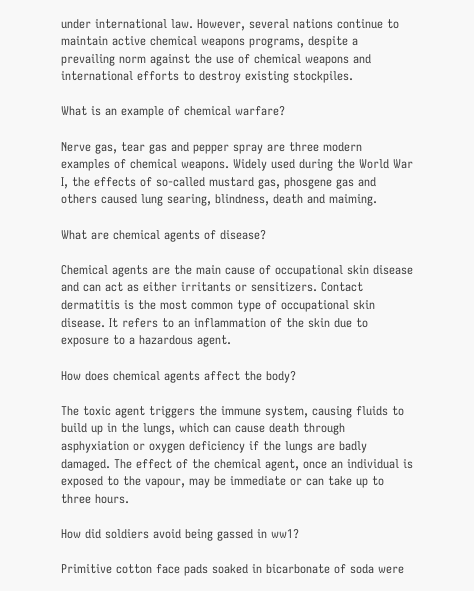under international law. However, several nations continue to maintain active chemical weapons programs, despite a prevailing norm against the use of chemical weapons and international efforts to destroy existing stockpiles.

What is an example of chemical warfare?

Nerve gas, tear gas and pepper spray are three modern examples of chemical weapons. Widely used during the World War I, the effects of so-called mustard gas, phosgene gas and others caused lung searing, blindness, death and maiming.

What are chemical agents of disease?

Chemical agents are the main cause of occupational skin disease and can act as either irritants or sensitizers. Contact dermatitis is the most common type of occupational skin disease. It refers to an inflammation of the skin due to exposure to a hazardous agent.

How does chemical agents affect the body?

The toxic agent triggers the immune system, causing fluids to build up in the lungs, which can cause death through asphyxiation or oxygen deficiency if the lungs are badly damaged. The effect of the chemical agent, once an individual is exposed to the vapour, may be immediate or can take up to three hours.

How did soldiers avoid being gassed in ww1?

Primitive cotton face pads soaked in bicarbonate of soda were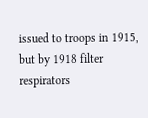issued to troops in 1915, but by 1918 filter respirators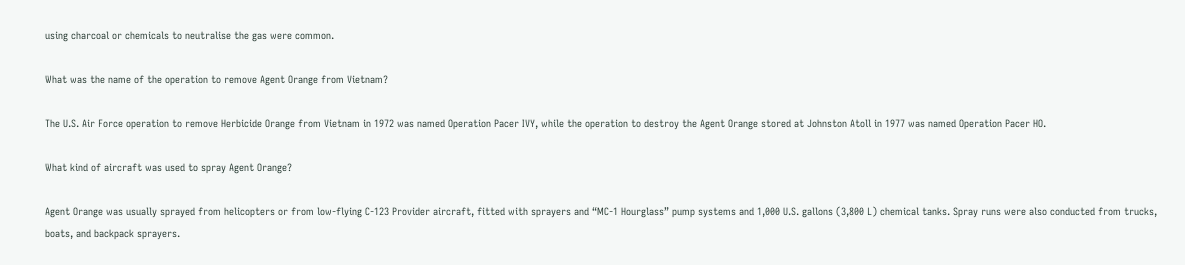using charcoal or chemicals to neutralise the gas were common.

What was the name of the operation to remove Agent Orange from Vietnam?

The U.S. Air Force operation to remove Herbicide Orange from Vietnam in 1972 was named Operation Pacer IVY, while the operation to destroy the Agent Orange stored at Johnston Atoll in 1977 was named Operation Pacer HO.

What kind of aircraft was used to spray Agent Orange?

Agent Orange was usually sprayed from helicopters or from low-flying C-123 Provider aircraft, fitted with sprayers and “MC-1 Hourglass” pump systems and 1,000 U.S. gallons (3,800 L) chemical tanks. Spray runs were also conducted from trucks, boats, and backpack sprayers.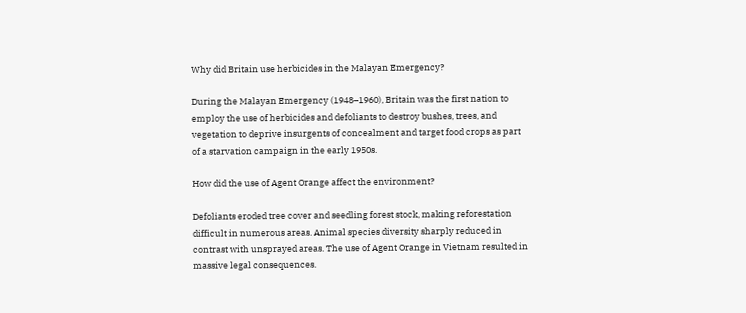Why did Britain use herbicides in the Malayan Emergency?

During the Malayan Emergency (1948–1960), Britain was the first nation to employ the use of herbicides and defoliants to destroy bushes, trees, and vegetation to deprive insurgents of concealment and target food crops as part of a starvation campaign in the early 1950s.

How did the use of Agent Orange affect the environment?

Defoliants eroded tree cover and seedling forest stock, making reforestation difficult in numerous areas. Animal species diversity sharply reduced in contrast with unsprayed areas. The use of Agent Orange in Vietnam resulted in massive legal consequences.